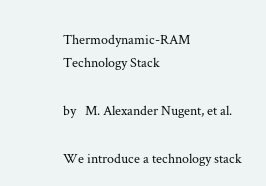Thermodynamic-RAM Technology Stack

by   M. Alexander Nugent, et al.

We introduce a technology stack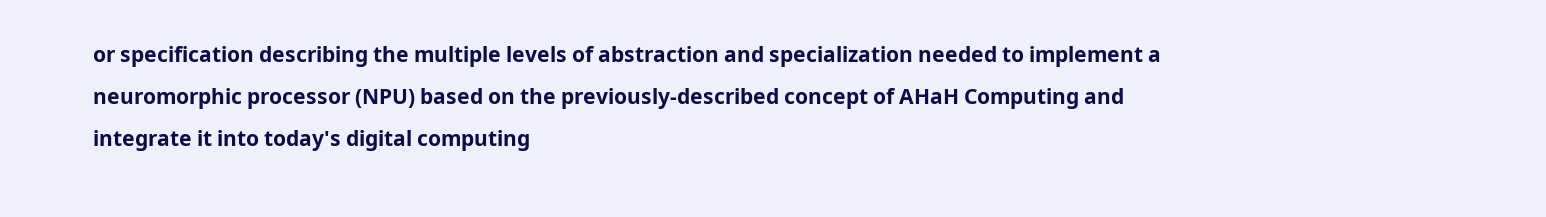or specification describing the multiple levels of abstraction and specialization needed to implement a neuromorphic processor (NPU) based on the previously-described concept of AHaH Computing and integrate it into today's digital computing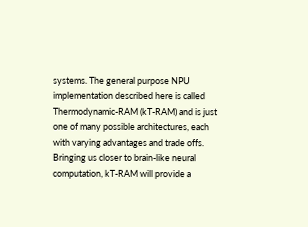systems. The general purpose NPU implementation described here is called Thermodynamic-RAM (kT-RAM) and is just one of many possible architectures, each with varying advantages and trade offs. Bringing us closer to brain-like neural computation, kT-RAM will provide a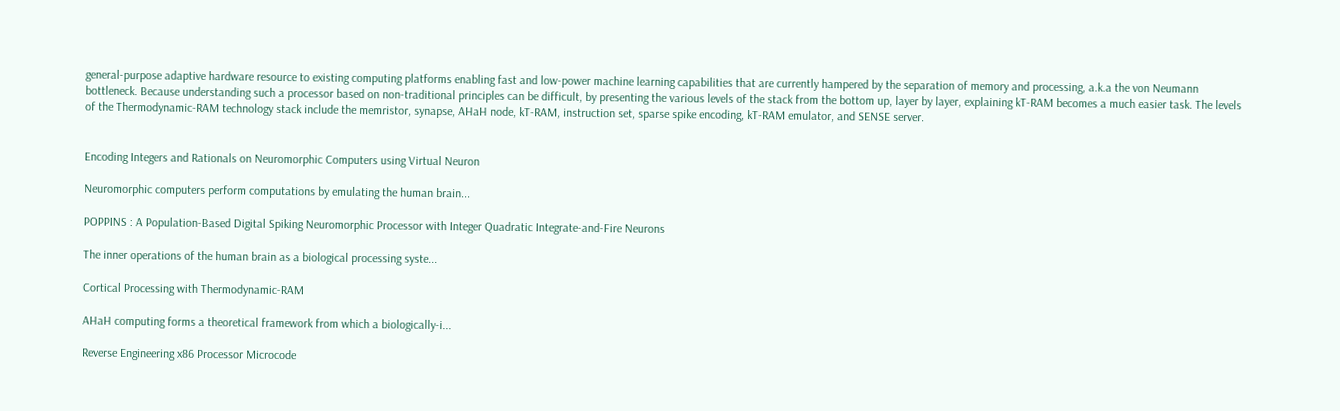general-purpose adaptive hardware resource to existing computing platforms enabling fast and low-power machine learning capabilities that are currently hampered by the separation of memory and processing, a.k.a the von Neumann bottleneck. Because understanding such a processor based on non-traditional principles can be difficult, by presenting the various levels of the stack from the bottom up, layer by layer, explaining kT-RAM becomes a much easier task. The levels of the Thermodynamic-RAM technology stack include the memristor, synapse, AHaH node, kT-RAM, instruction set, sparse spike encoding, kT-RAM emulator, and SENSE server.


Encoding Integers and Rationals on Neuromorphic Computers using Virtual Neuron

Neuromorphic computers perform computations by emulating the human brain...

POPPINS : A Population-Based Digital Spiking Neuromorphic Processor with Integer Quadratic Integrate-and-Fire Neurons

The inner operations of the human brain as a biological processing syste...

Cortical Processing with Thermodynamic-RAM

AHaH computing forms a theoretical framework from which a biologically-i...

Reverse Engineering x86 Processor Microcode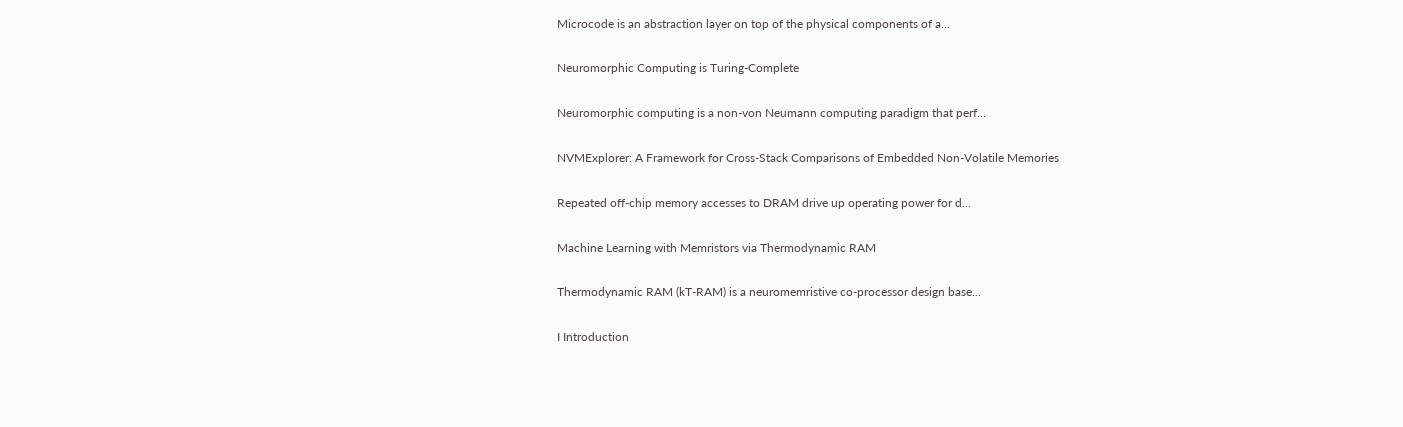Microcode is an abstraction layer on top of the physical components of a...

Neuromorphic Computing is Turing-Complete

Neuromorphic computing is a non-von Neumann computing paradigm that perf...

NVMExplorer: A Framework for Cross-Stack Comparisons of Embedded Non-Volatile Memories

Repeated off-chip memory accesses to DRAM drive up operating power for d...

Machine Learning with Memristors via Thermodynamic RAM

Thermodynamic RAM (kT-RAM) is a neuromemristive co-processor design base...

I Introduction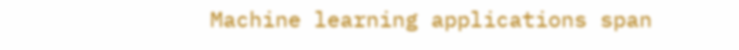Machine learning applications span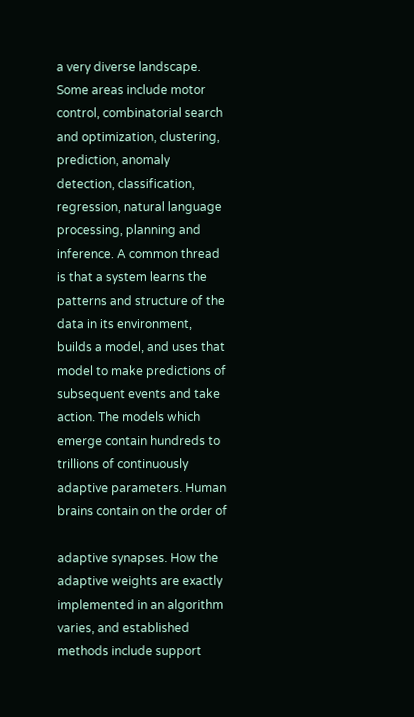a very diverse landscape. Some areas include motor control, combinatorial search and optimization, clustering, prediction, anomaly detection, classification, regression, natural language processing, planning and inference. A common thread is that a system learns the patterns and structure of the data in its environment, builds a model, and uses that model to make predictions of subsequent events and take action. The models which emerge contain hundreds to trillions of continuously adaptive parameters. Human brains contain on the order of

adaptive synapses. How the adaptive weights are exactly implemented in an algorithm varies, and established methods include support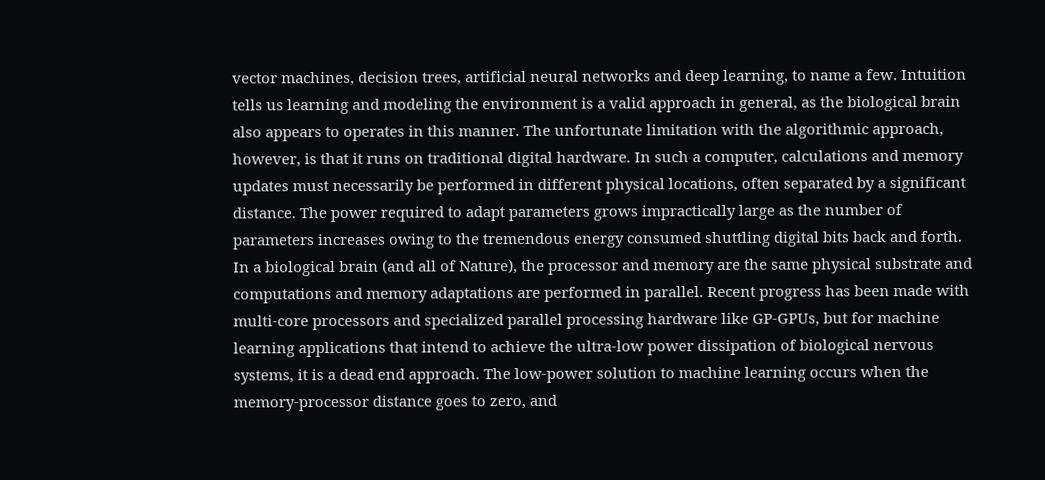vector machines, decision trees, artificial neural networks and deep learning, to name a few. Intuition tells us learning and modeling the environment is a valid approach in general, as the biological brain also appears to operates in this manner. The unfortunate limitation with the algorithmic approach, however, is that it runs on traditional digital hardware. In such a computer, calculations and memory updates must necessarily be performed in different physical locations, often separated by a significant distance. The power required to adapt parameters grows impractically large as the number of parameters increases owing to the tremendous energy consumed shuttling digital bits back and forth. In a biological brain (and all of Nature), the processor and memory are the same physical substrate and computations and memory adaptations are performed in parallel. Recent progress has been made with multi-core processors and specialized parallel processing hardware like GP-GPUs, but for machine learning applications that intend to achieve the ultra-low power dissipation of biological nervous systems, it is a dead end approach. The low-power solution to machine learning occurs when the memory-processor distance goes to zero, and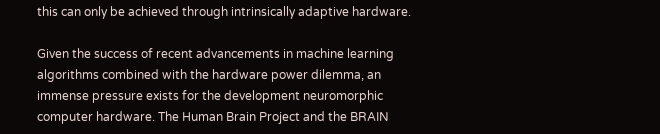this can only be achieved through intrinsically adaptive hardware.

Given the success of recent advancements in machine learning algorithms combined with the hardware power dilemma, an immense pressure exists for the development neuromorphic computer hardware. The Human Brain Project and the BRAIN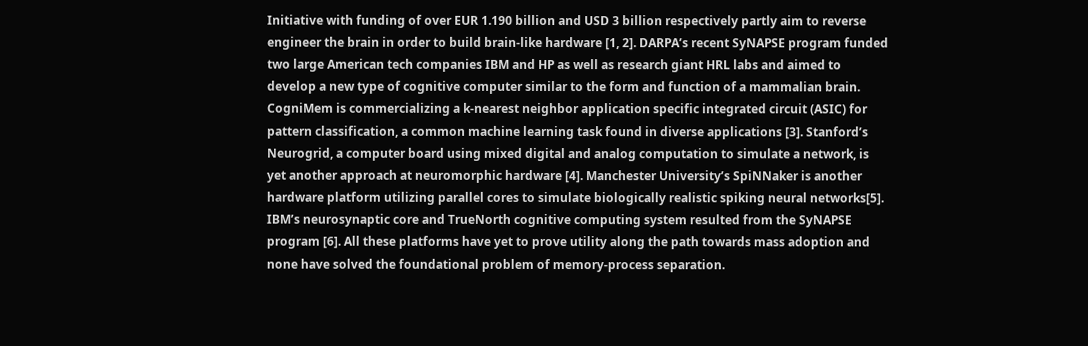Initiative with funding of over EUR 1.190 billion and USD 3 billion respectively partly aim to reverse engineer the brain in order to build brain-like hardware [1, 2]. DARPA’s recent SyNAPSE program funded two large American tech companies IBM and HP as well as research giant HRL labs and aimed to develop a new type of cognitive computer similar to the form and function of a mammalian brain. CogniMem is commercializing a k-nearest neighbor application specific integrated circuit (ASIC) for pattern classification, a common machine learning task found in diverse applications [3]. Stanford’s Neurogrid, a computer board using mixed digital and analog computation to simulate a network, is yet another approach at neuromorphic hardware [4]. Manchester University’s SpiNNaker is another hardware platform utilizing parallel cores to simulate biologically realistic spiking neural networks[5]. IBM’s neurosynaptic core and TrueNorth cognitive computing system resulted from the SyNAPSE program [6]. All these platforms have yet to prove utility along the path towards mass adoption and none have solved the foundational problem of memory-process separation.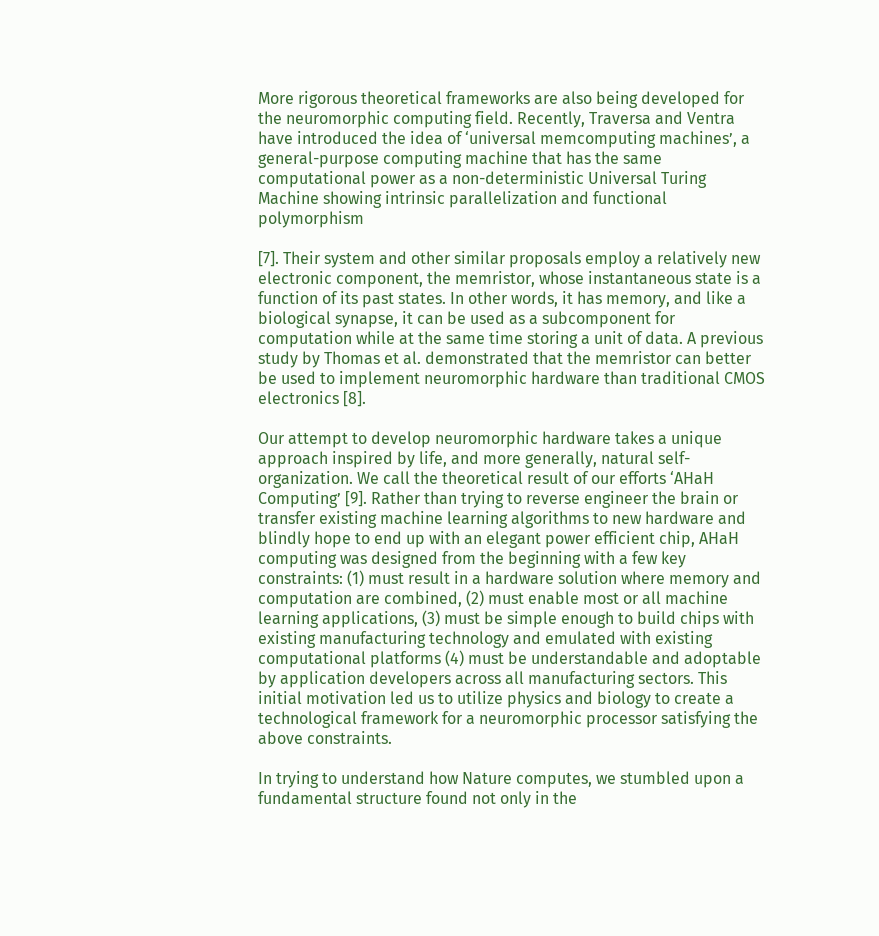More rigorous theoretical frameworks are also being developed for the neuromorphic computing field. Recently, Traversa and Ventra have introduced the idea of ‘universal memcomputing machines’, a general-purpose computing machine that has the same computational power as a non-deterministic Universal Turing Machine showing intrinsic parallelization and functional polymorphism

[7]. Their system and other similar proposals employ a relatively new electronic component, the memristor, whose instantaneous state is a function of its past states. In other words, it has memory, and like a biological synapse, it can be used as a subcomponent for computation while at the same time storing a unit of data. A previous study by Thomas et al. demonstrated that the memristor can better be used to implement neuromorphic hardware than traditional CMOS electronics [8].

Our attempt to develop neuromorphic hardware takes a unique approach inspired by life, and more generally, natural self-organization. We call the theoretical result of our efforts ‘AHaH Computing’ [9]. Rather than trying to reverse engineer the brain or transfer existing machine learning algorithms to new hardware and blindly hope to end up with an elegant power efficient chip, AHaH computing was designed from the beginning with a few key constraints: (1) must result in a hardware solution where memory and computation are combined, (2) must enable most or all machine learning applications, (3) must be simple enough to build chips with existing manufacturing technology and emulated with existing computational platforms (4) must be understandable and adoptable by application developers across all manufacturing sectors. This initial motivation led us to utilize physics and biology to create a technological framework for a neuromorphic processor satisfying the above constraints.

In trying to understand how Nature computes, we stumbled upon a fundamental structure found not only in the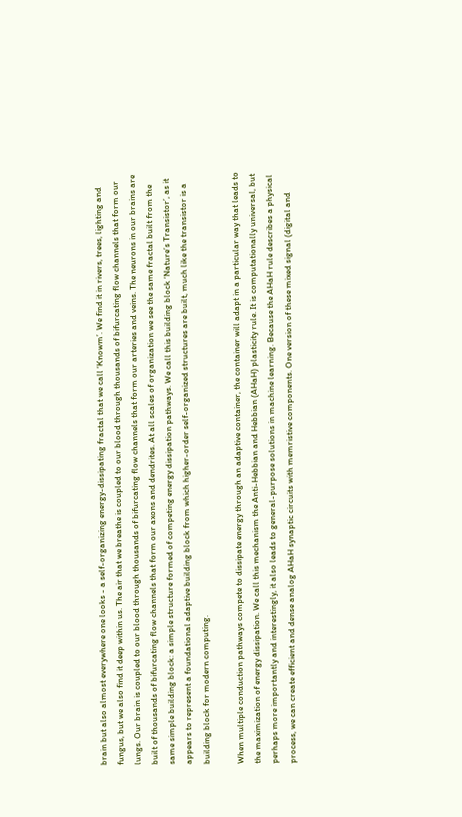brain but also almost everywhere one looks - a self-organizing energy-dissipating fractal that we call ‘Knowm’. We find it in rivers, trees, lighting and fungus, but we also find it deep within us. The air that we breathe is coupled to our blood through thousands of bifurcating flow channels that form our lungs. Our brain is coupled to our blood through thousands of bifurcating flow channels that form our arteries and veins. The neurons in our brains are built of thousands of bifurcating flow channels that form our axons and dendrites. At all scales of organization we see the same fractal built from the same simple building block: a simple structure formed of competing energy dissipation pathways. We call this building block ‘Nature’s Transistor’, as it appears to represent a foundational adaptive building block from which higher-order self-organized structures are built, much like the transistor is a building block for modern computing.

When multiple conduction pathways compete to dissipate energy through an adaptive container, the container will adapt in a particular way that leads to the maximization of energy dissipation. We call this mechanism the Anti-Hebbian and Hebbian (AHaH) plasticity rule. It is computationally universal, but perhaps more importantly and interestingly, it also leads to general-purpose solutions in machine learning. Because the AHaH rule describes a physical process, we can create efficient and dense analog AHaH synaptic circuits with memristive components. One version of these mixed signal (digital and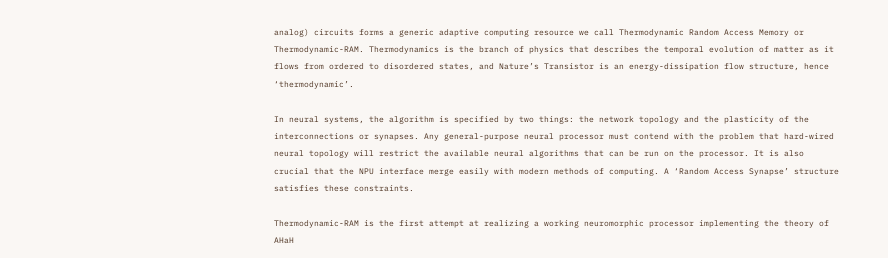analog) circuits forms a generic adaptive computing resource we call Thermodynamic Random Access Memory or Thermodynamic-RAM. Thermodynamics is the branch of physics that describes the temporal evolution of matter as it flows from ordered to disordered states, and Nature’s Transistor is an energy-dissipation flow structure, hence ‘thermodynamic’.

In neural systems, the algorithm is specified by two things: the network topology and the plasticity of the interconnections or synapses. Any general-purpose neural processor must contend with the problem that hard-wired neural topology will restrict the available neural algorithms that can be run on the processor. It is also crucial that the NPU interface merge easily with modern methods of computing. A ‘Random Access Synapse’ structure satisfies these constraints.

Thermodynamic-RAM is the first attempt at realizing a working neuromorphic processor implementing the theory of AHaH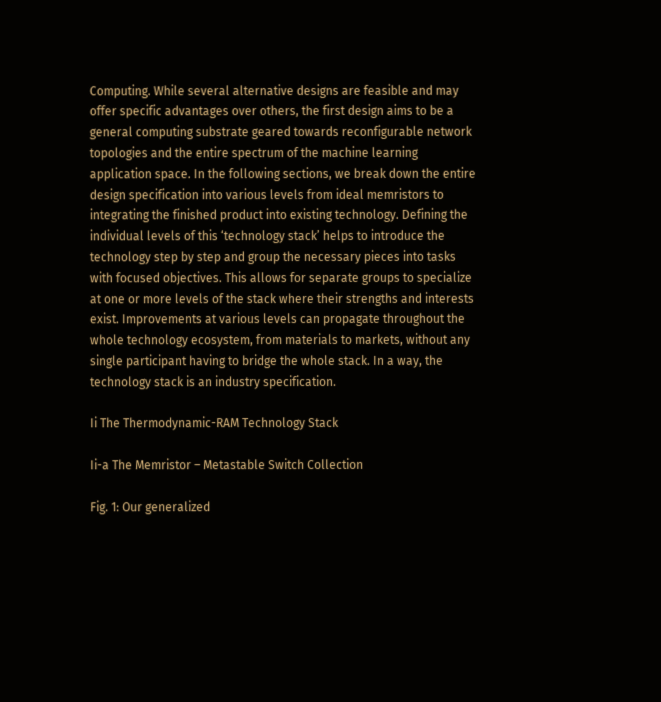Computing. While several alternative designs are feasible and may offer specific advantages over others, the first design aims to be a general computing substrate geared towards reconfigurable network topologies and the entire spectrum of the machine learning application space. In the following sections, we break down the entire design specification into various levels from ideal memristors to integrating the finished product into existing technology. Defining the individual levels of this ‘technology stack’ helps to introduce the technology step by step and group the necessary pieces into tasks with focused objectives. This allows for separate groups to specialize at one or more levels of the stack where their strengths and interests exist. Improvements at various levels can propagate throughout the whole technology ecosystem, from materials to markets, without any single participant having to bridge the whole stack. In a way, the technology stack is an industry specification.

Ii The Thermodynamic-RAM Technology Stack

Ii-a The Memristor – Metastable Switch Collection

Fig. 1: Our generalized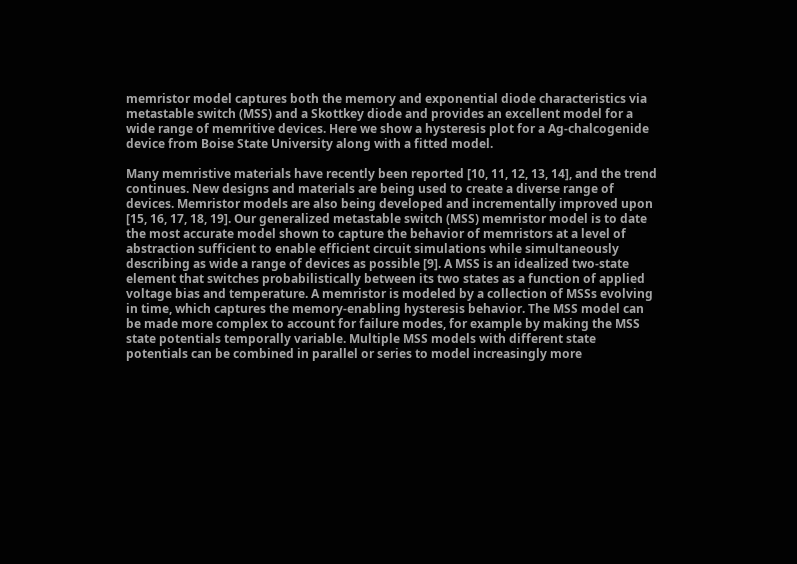memristor model captures both the memory and exponential diode characteristics via metastable switch (MSS) and a Skottkey diode and provides an excellent model for a wide range of memritive devices. Here we show a hysteresis plot for a Ag-chalcogenide device from Boise State University along with a fitted model.

Many memristive materials have recently been reported [10, 11, 12, 13, 14], and the trend continues. New designs and materials are being used to create a diverse range of devices. Memristor models are also being developed and incrementally improved upon [15, 16, 17, 18, 19]. Our generalized metastable switch (MSS) memristor model is to date the most accurate model shown to capture the behavior of memristors at a level of abstraction sufficient to enable efficient circuit simulations while simultaneously describing as wide a range of devices as possible [9]. A MSS is an idealized two-state element that switches probabilistically between its two states as a function of applied voltage bias and temperature. A memristor is modeled by a collection of MSSs evolving in time, which captures the memory-enabling hysteresis behavior. The MSS model can be made more complex to account for failure modes, for example by making the MSS state potentials temporally variable. Multiple MSS models with different state potentials can be combined in parallel or series to model increasingly more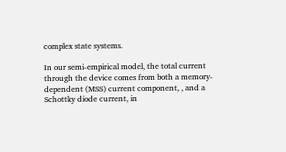complex state systems.

In our semi-empirical model, the total current through the device comes from both a memory-dependent (MSS) current component, , and a Schottky diode current, in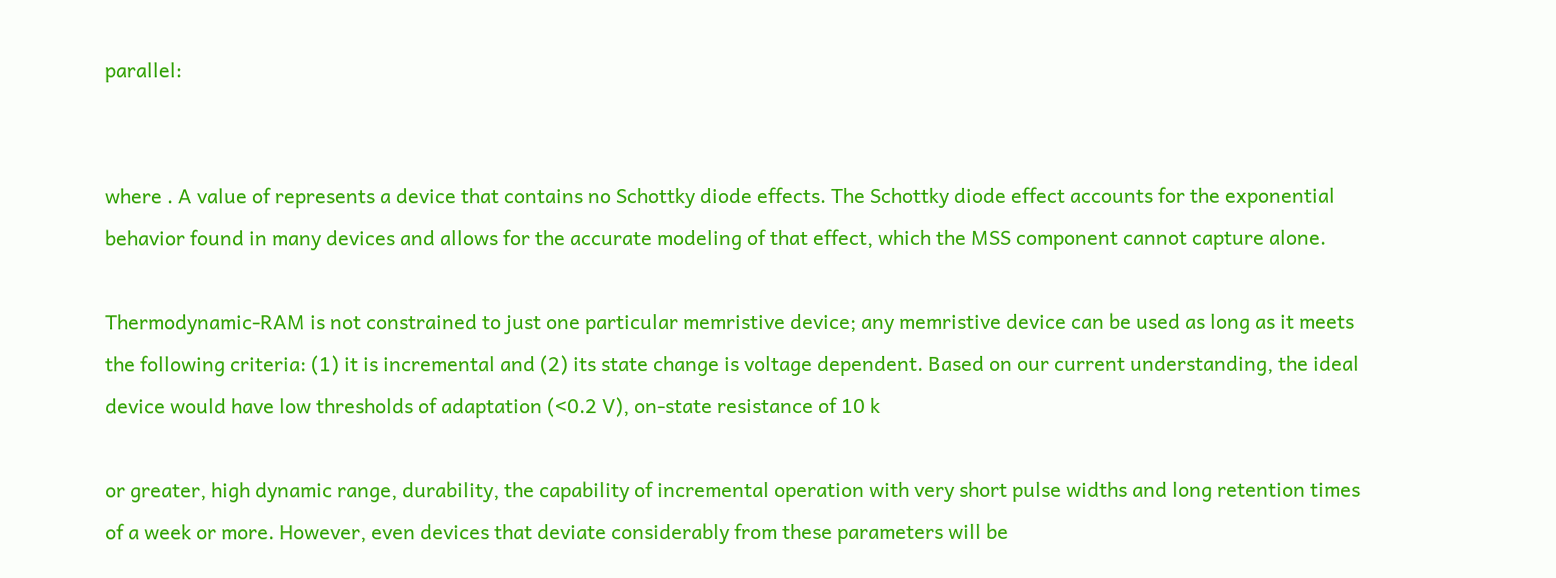parallel:


where . A value of represents a device that contains no Schottky diode effects. The Schottky diode effect accounts for the exponential behavior found in many devices and allows for the accurate modeling of that effect, which the MSS component cannot capture alone.

Thermodynamic-RAM is not constrained to just one particular memristive device; any memristive device can be used as long as it meets the following criteria: (1) it is incremental and (2) its state change is voltage dependent. Based on our current understanding, the ideal device would have low thresholds of adaptation (<0.2 V), on-state resistance of 10 k

or greater, high dynamic range, durability, the capability of incremental operation with very short pulse widths and long retention times of a week or more. However, even devices that deviate considerably from these parameters will be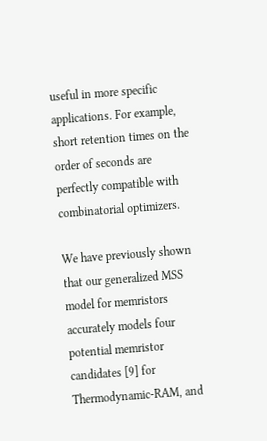useful in more specific applications. For example, short retention times on the order of seconds are perfectly compatible with combinatorial optimizers.

We have previously shown that our generalized MSS model for memristors accurately models four potential memristor candidates [9] for Thermodynamic-RAM, and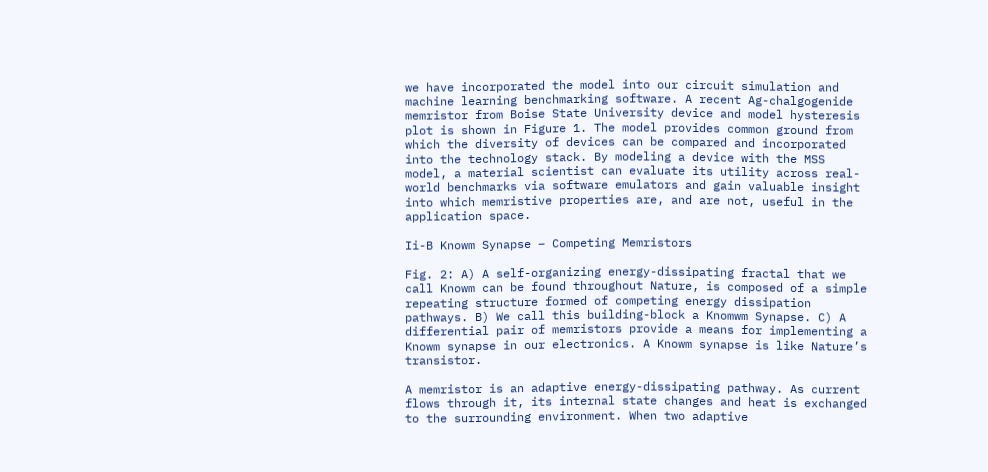we have incorporated the model into our circuit simulation and machine learning benchmarking software. A recent Ag-chalgogenide memristor from Boise State University device and model hysteresis plot is shown in Figure 1. The model provides common ground from which the diversity of devices can be compared and incorporated into the technology stack. By modeling a device with the MSS model, a material scientist can evaluate its utility across real-world benchmarks via software emulators and gain valuable insight into which memristive properties are, and are not, useful in the application space.

Ii-B Knowm Synapse – Competing Memristors

Fig. 2: A) A self-organizing energy-dissipating fractal that we call Knowm can be found throughout Nature, is composed of a simple repeating structure formed of competing energy dissipation pathways. B) We call this building-block a Knomwm Synapse. C) A differential pair of memristors provide a means for implementing a Knowm synapse in our electronics. A Knowm synapse is like Nature’s transistor.

A memristor is an adaptive energy-dissipating pathway. As current flows through it, its internal state changes and heat is exchanged to the surrounding environment. When two adaptive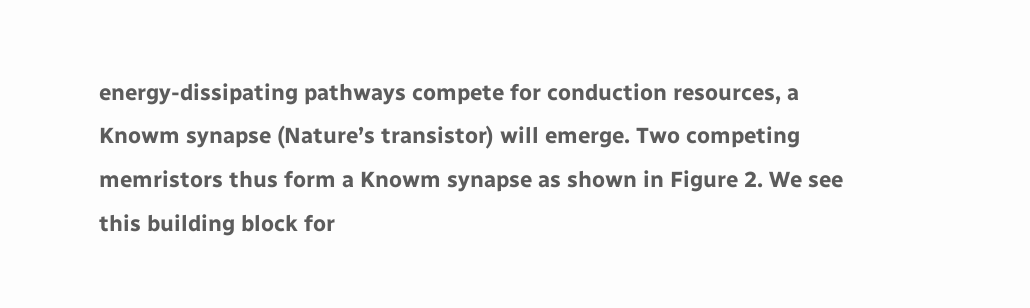energy-dissipating pathways compete for conduction resources, a Knowm synapse (Nature’s transistor) will emerge. Two competing memristors thus form a Knowm synapse as shown in Figure 2. We see this building block for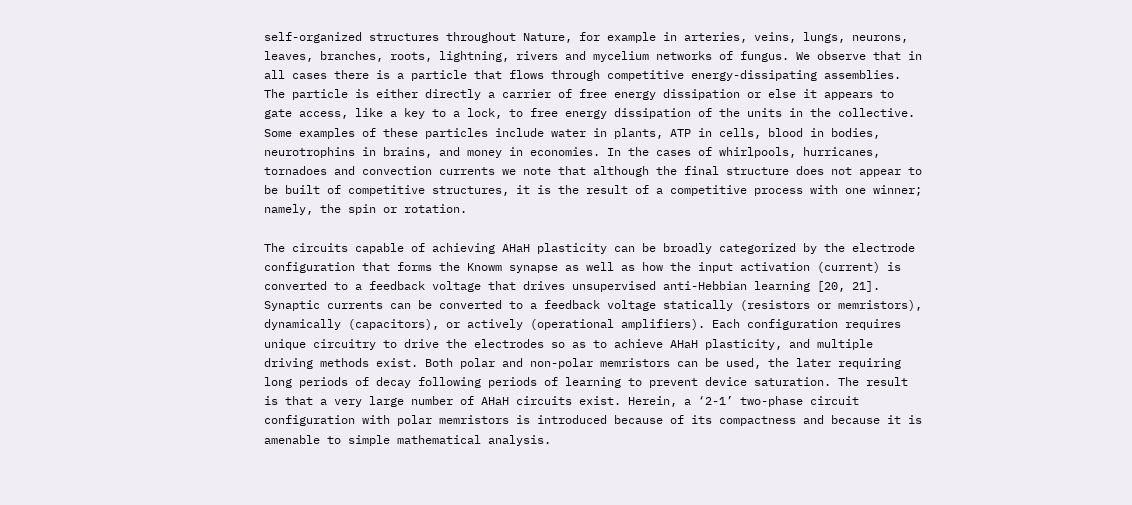self-organized structures throughout Nature, for example in arteries, veins, lungs, neurons, leaves, branches, roots, lightning, rivers and mycelium networks of fungus. We observe that in all cases there is a particle that flows through competitive energy-dissipating assemblies. The particle is either directly a carrier of free energy dissipation or else it appears to gate access, like a key to a lock, to free energy dissipation of the units in the collective. Some examples of these particles include water in plants, ATP in cells, blood in bodies, neurotrophins in brains, and money in economies. In the cases of whirlpools, hurricanes, tornadoes and convection currents we note that although the final structure does not appear to be built of competitive structures, it is the result of a competitive process with one winner; namely, the spin or rotation.

The circuits capable of achieving AHaH plasticity can be broadly categorized by the electrode configuration that forms the Knowm synapse as well as how the input activation (current) is converted to a feedback voltage that drives unsupervised anti-Hebbian learning [20, 21]. Synaptic currents can be converted to a feedback voltage statically (resistors or memristors), dynamically (capacitors), or actively (operational amplifiers). Each configuration requires unique circuitry to drive the electrodes so as to achieve AHaH plasticity, and multiple driving methods exist. Both polar and non-polar memristors can be used, the later requiring long periods of decay following periods of learning to prevent device saturation. The result is that a very large number of AHaH circuits exist. Herein, a ‘2-1’ two-phase circuit configuration with polar memristors is introduced because of its compactness and because it is amenable to simple mathematical analysis.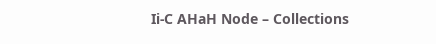Ii-C AHaH Node – Collections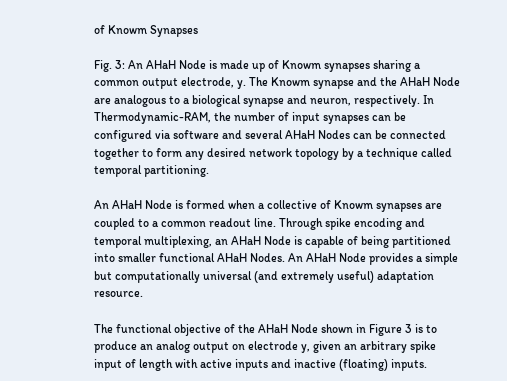of Knowm Synapses

Fig. 3: An AHaH Node is made up of Knowm synapses sharing a common output electrode, y. The Knowm synapse and the AHaH Node are analogous to a biological synapse and neuron, respectively. In Thermodynamic-RAM, the number of input synapses can be configured via software and several AHaH Nodes can be connected together to form any desired network topology by a technique called temporal partitioning.

An AHaH Node is formed when a collective of Knowm synapses are coupled to a common readout line. Through spike encoding and temporal multiplexing, an AHaH Node is capable of being partitioned into smaller functional AHaH Nodes. An AHaH Node provides a simple but computationally universal (and extremely useful) adaptation resource.

The functional objective of the AHaH Node shown in Figure 3 is to produce an analog output on electrode y, given an arbitrary spike input of length with active inputs and inactive (floating) inputs.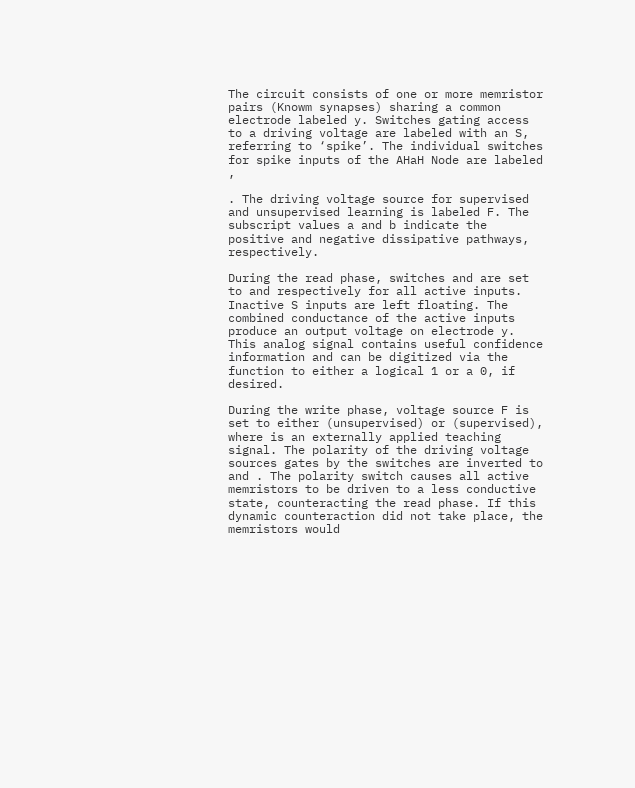The circuit consists of one or more memristor pairs (Knowm synapses) sharing a common electrode labeled y. Switches gating access to a driving voltage are labeled with an S, referring to ‘spike’. The individual switches for spike inputs of the AHaH Node are labeled ,

. The driving voltage source for supervised and unsupervised learning is labeled F. The subscript values a and b indicate the positive and negative dissipative pathways, respectively.

During the read phase, switches and are set to and respectively for all active inputs. Inactive S inputs are left floating. The combined conductance of the active inputs produce an output voltage on electrode y. This analog signal contains useful confidence information and can be digitized via the function to either a logical 1 or a 0, if desired.

During the write phase, voltage source F is set to either (unsupervised) or (supervised), where is an externally applied teaching signal. The polarity of the driving voltage sources gates by the switches are inverted to and . The polarity switch causes all active memristors to be driven to a less conductive state, counteracting the read phase. If this dynamic counteraction did not take place, the memristors would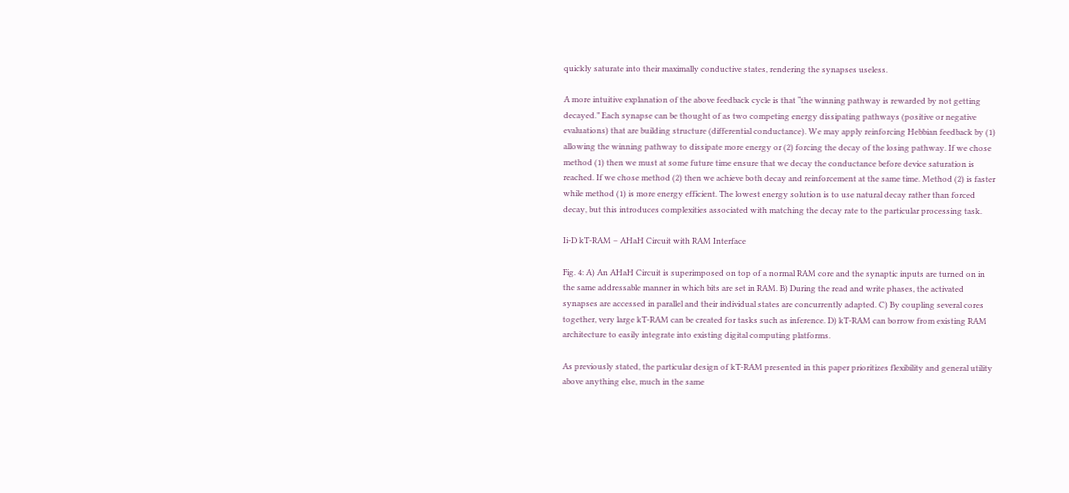quickly saturate into their maximally conductive states, rendering the synapses useless.

A more intuitive explanation of the above feedback cycle is that “the winning pathway is rewarded by not getting decayed.” Each synapse can be thought of as two competing energy dissipating pathways (positive or negative evaluations) that are building structure (differential conductance). We may apply reinforcing Hebbian feedback by (1) allowing the winning pathway to dissipate more energy or (2) forcing the decay of the losing pathway. If we chose method (1) then we must at some future time ensure that we decay the conductance before device saturation is reached. If we chose method (2) then we achieve both decay and reinforcement at the same time. Method (2) is faster while method (1) is more energy efficient. The lowest energy solution is to use natural decay rather than forced decay, but this introduces complexities associated with matching the decay rate to the particular processing task.

Ii-D kT-RAM – AHaH Circuit with RAM Interface

Fig. 4: A) An AHaH Circuit is superimposed on top of a normal RAM core and the synaptic inputs are turned on in the same addressable manner in which bits are set in RAM. B) During the read and write phases, the activated synapses are accessed in parallel and their individual states are concurrently adapted. C) By coupling several cores together, very large kT-RAM can be created for tasks such as inference. D) kT-RAM can borrow from existing RAM architecture to easily integrate into existing digital computing platforms.

As previously stated, the particular design of kT-RAM presented in this paper prioritizes flexibility and general utility above anything else, much in the same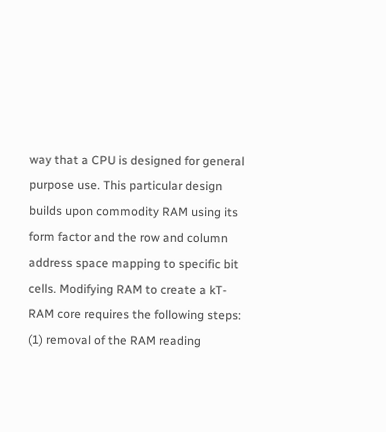way that a CPU is designed for general purpose use. This particular design builds upon commodity RAM using its form factor and the row and column address space mapping to specific bit cells. Modifying RAM to create a kT-RAM core requires the following steps: (1) removal of the RAM reading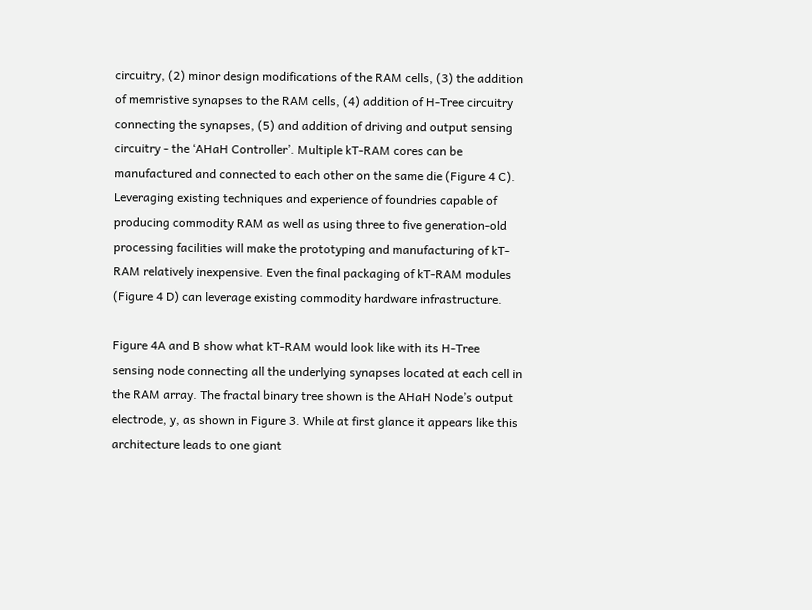circuitry, (2) minor design modifications of the RAM cells, (3) the addition of memristive synapses to the RAM cells, (4) addition of H-Tree circuitry connecting the synapses, (5) and addition of driving and output sensing circuitry - the ‘AHaH Controller’. Multiple kT-RAM cores can be manufactured and connected to each other on the same die (Figure 4 C). Leveraging existing techniques and experience of foundries capable of producing commodity RAM as well as using three to five generation-old processing facilities will make the prototyping and manufacturing of kT-RAM relatively inexpensive. Even the final packaging of kT-RAM modules (Figure 4 D) can leverage existing commodity hardware infrastructure.

Figure 4A and B show what kT-RAM would look like with its H-Tree sensing node connecting all the underlying synapses located at each cell in the RAM array. The fractal binary tree shown is the AHaH Node’s output electrode, y, as shown in Figure 3. While at first glance it appears like this architecture leads to one giant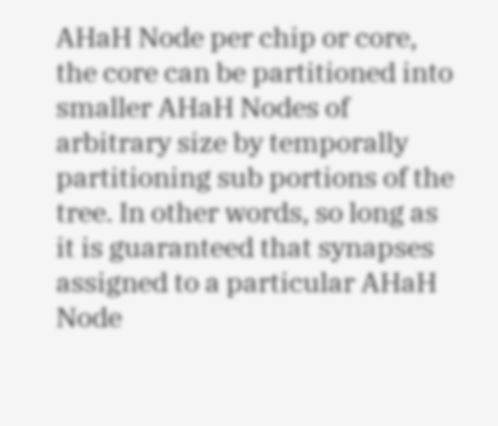AHaH Node per chip or core, the core can be partitioned into smaller AHaH Nodes of arbitrary size by temporally partitioning sub portions of the tree. In other words, so long as it is guaranteed that synapses assigned to a particular AHaH Node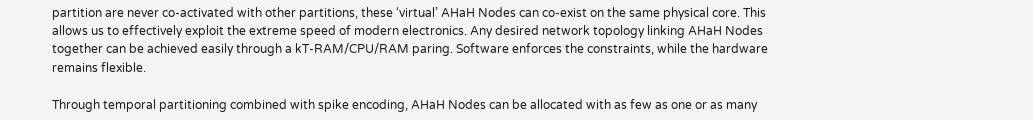partition are never co-activated with other partitions, these ‘virtual’ AHaH Nodes can co-exist on the same physical core. This allows us to effectively exploit the extreme speed of modern electronics. Any desired network topology linking AHaH Nodes together can be achieved easily through a kT-RAM/CPU/RAM paring. Software enforces the constraints, while the hardware remains flexible.

Through temporal partitioning combined with spike encoding, AHaH Nodes can be allocated with as few as one or as many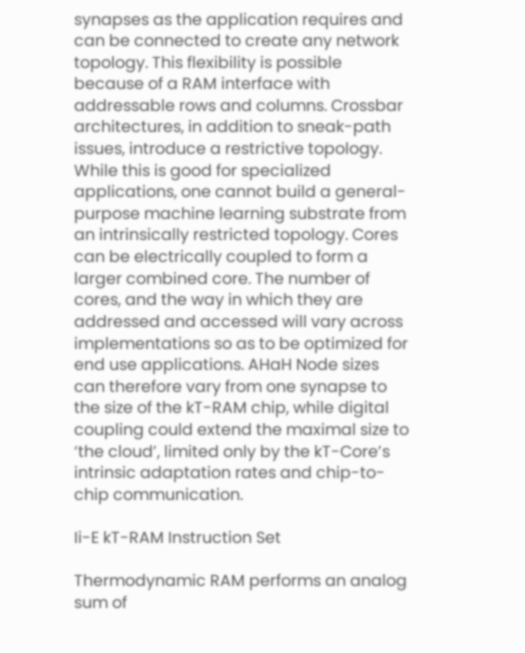synapses as the application requires and can be connected to create any network topology. This flexibility is possible because of a RAM interface with addressable rows and columns. Crossbar architectures, in addition to sneak-path issues, introduce a restrictive topology. While this is good for specialized applications, one cannot build a general-purpose machine learning substrate from an intrinsically restricted topology. Cores can be electrically coupled to form a larger combined core. The number of cores, and the way in which they are addressed and accessed will vary across implementations so as to be optimized for end use applications. AHaH Node sizes can therefore vary from one synapse to the size of the kT-RAM chip, while digital coupling could extend the maximal size to ‘the cloud’, limited only by the kT-Core’s intrinsic adaptation rates and chip-to-chip communication.

Ii-E kT-RAM Instruction Set

Thermodynamic RAM performs an analog sum of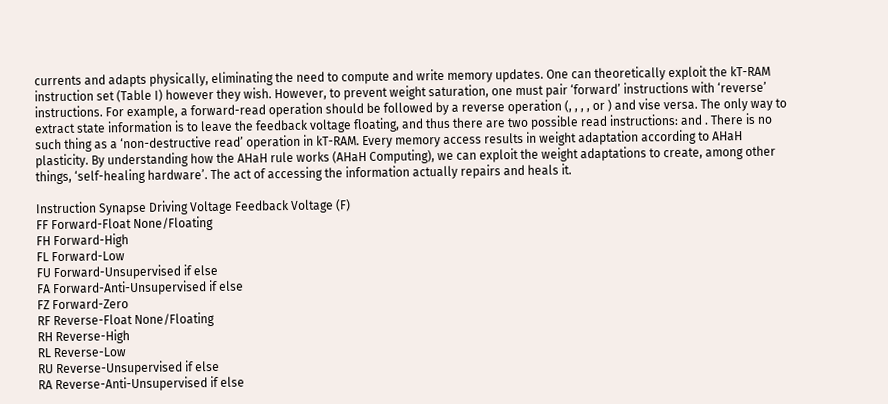currents and adapts physically, eliminating the need to compute and write memory updates. One can theoretically exploit the kT-RAM instruction set (Table I) however they wish. However, to prevent weight saturation, one must pair ‘forward’ instructions with ‘reverse’ instructions. For example, a forward-read operation should be followed by a reverse operation (, , , , or ) and vise versa. The only way to extract state information is to leave the feedback voltage floating, and thus there are two possible read instructions: and . There is no such thing as a ‘non-destructive read’ operation in kT-RAM. Every memory access results in weight adaptation according to AHaH plasticity. By understanding how the AHaH rule works (AHaH Computing), we can exploit the weight adaptations to create, among other things, ‘self-healing hardware’. The act of accessing the information actually repairs and heals it.

Instruction Synapse Driving Voltage Feedback Voltage (F)
FF Forward-Float None/Floating
FH Forward-High
FL Forward-Low
FU Forward-Unsupervised if else
FA Forward-Anti-Unsupervised if else
FZ Forward-Zero
RF Reverse-Float None/Floating
RH Reverse-High
RL Reverse-Low
RU Reverse-Unsupervised if else
RA Reverse-Anti-Unsupervised if else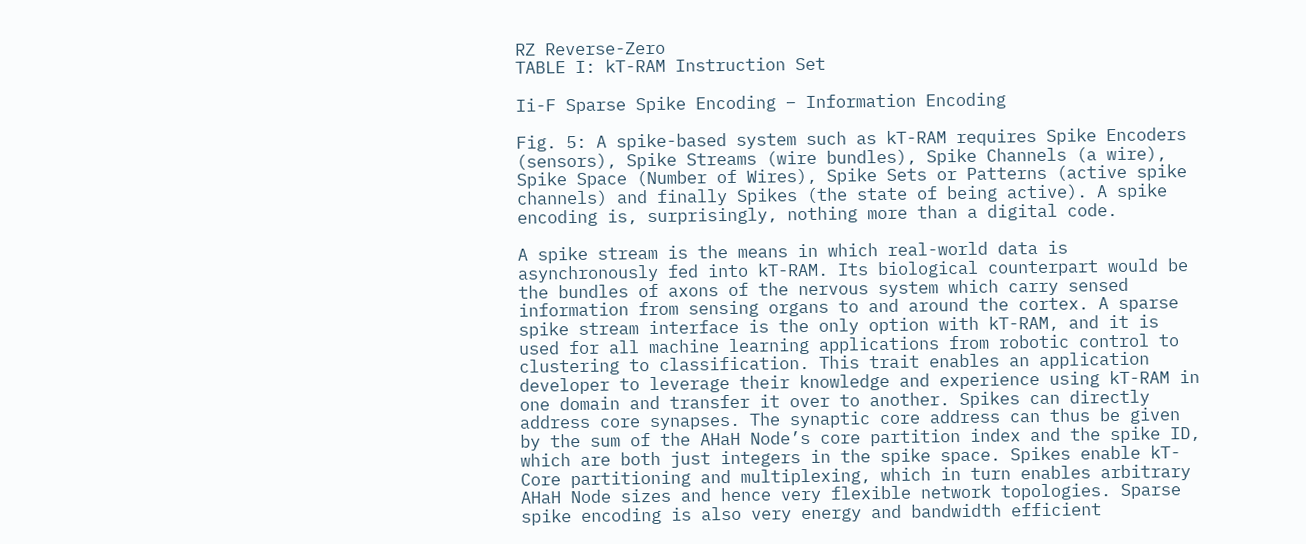RZ Reverse-Zero
TABLE I: kT-RAM Instruction Set

Ii-F Sparse Spike Encoding – Information Encoding

Fig. 5: A spike-based system such as kT-RAM requires Spike Encoders (sensors), Spike Streams (wire bundles), Spike Channels (a wire), Spike Space (Number of Wires), Spike Sets or Patterns (active spike channels) and finally Spikes (the state of being active). A spike encoding is, surprisingly, nothing more than a digital code.

A spike stream is the means in which real-world data is asynchronously fed into kT-RAM. Its biological counterpart would be the bundles of axons of the nervous system which carry sensed information from sensing organs to and around the cortex. A sparse spike stream interface is the only option with kT-RAM, and it is used for all machine learning applications from robotic control to clustering to classification. This trait enables an application developer to leverage their knowledge and experience using kT-RAM in one domain and transfer it over to another. Spikes can directly address core synapses. The synaptic core address can thus be given by the sum of the AHaH Node’s core partition index and the spike ID, which are both just integers in the spike space. Spikes enable kT-Core partitioning and multiplexing, which in turn enables arbitrary AHaH Node sizes and hence very flexible network topologies. Sparse spike encoding is also very energy and bandwidth efficient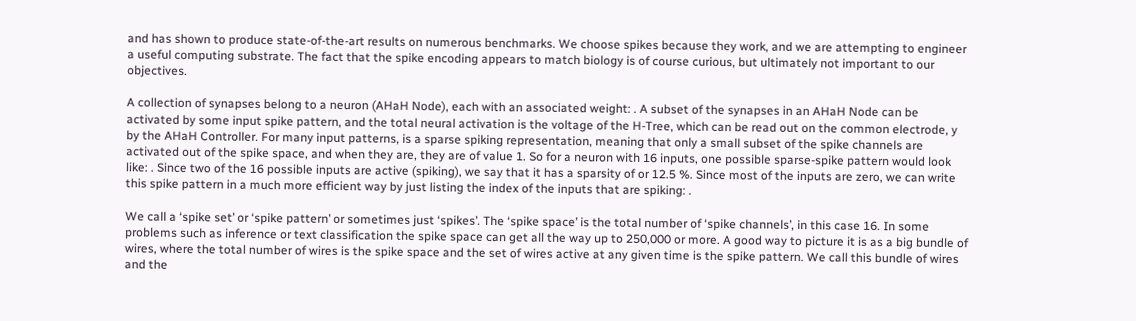and has shown to produce state-of-the-art results on numerous benchmarks. We choose spikes because they work, and we are attempting to engineer a useful computing substrate. The fact that the spike encoding appears to match biology is of course curious, but ultimately not important to our objectives.

A collection of synapses belong to a neuron (AHaH Node), each with an associated weight: . A subset of the synapses in an AHaH Node can be activated by some input spike pattern, and the total neural activation is the voltage of the H-Tree, which can be read out on the common electrode, y by the AHaH Controller. For many input patterns, is a sparse spiking representation, meaning that only a small subset of the spike channels are activated out of the spike space, and when they are, they are of value 1. So for a neuron with 16 inputs, one possible sparse-spike pattern would look like: . Since two of the 16 possible inputs are active (spiking), we say that it has a sparsity of or 12.5 %. Since most of the inputs are zero, we can write this spike pattern in a much more efficient way by just listing the index of the inputs that are spiking: .

We call a ‘spike set’ or ‘spike pattern’ or sometimes just ‘spikes’. The ‘spike space’ is the total number of ‘spike channels’, in this case 16. In some problems such as inference or text classification the spike space can get all the way up to 250,000 or more. A good way to picture it is as a big bundle of wires, where the total number of wires is the spike space and the set of wires active at any given time is the spike pattern. We call this bundle of wires and the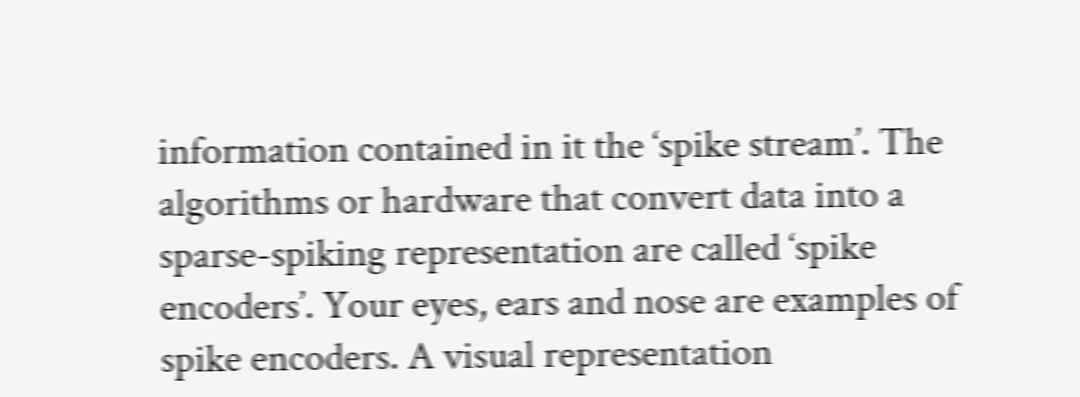information contained in it the ‘spike stream’. The algorithms or hardware that convert data into a sparse-spiking representation are called ‘spike encoders’. Your eyes, ears and nose are examples of spike encoders. A visual representation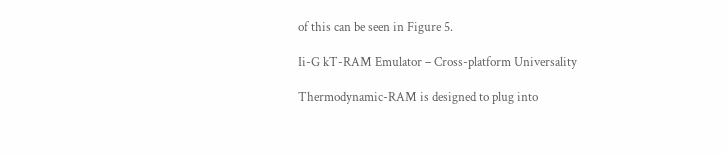of this can be seen in Figure 5.

Ii-G kT-RAM Emulator – Cross-platform Universality

Thermodynamic-RAM is designed to plug into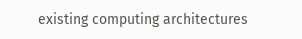existing computing architectures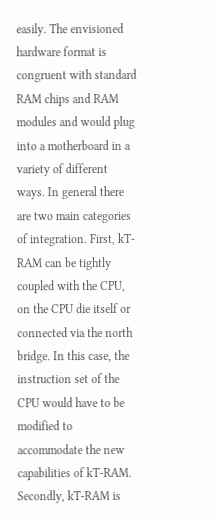easily. The envisioned hardware format is congruent with standard RAM chips and RAM modules and would plug into a motherboard in a variety of different ways. In general there are two main categories of integration. First, kT-RAM can be tightly coupled with the CPU, on the CPU die itself or connected via the north bridge. In this case, the instruction set of the CPU would have to be modified to accommodate the new capabilities of kT-RAM. Secondly, kT-RAM is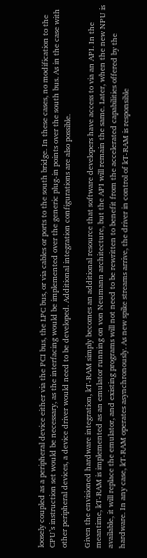loosely coupled as a peripheral device either via the PCI bus, the LPC bus, or via cables or ports to the south bridge. In these cases, no modification to the CPU’s instruction set would be necessary, as the interfacing would be implemented over the generic plug-in points over the south bus. As in the case with other peripheral devices, a device driver would need to be developed. Additional integration configurations are also possible.

Given the envisioned hardware integration, kT-RAM simply becomes an additional resource that software developers have access to via an API. In the meantime, kT-RAM is implemented as an emulator running on von Neumann architecture, but the API will remain the same. Later, when the new NPU is available, it will replace the emulator, and existing programs will not need to be rewritten to benefit from the accelerated capabilities offered by the hardware. In any case, kT-RAM operates asynchronously. As new spike streams arrive, the driver in control of kT-RAM is responsible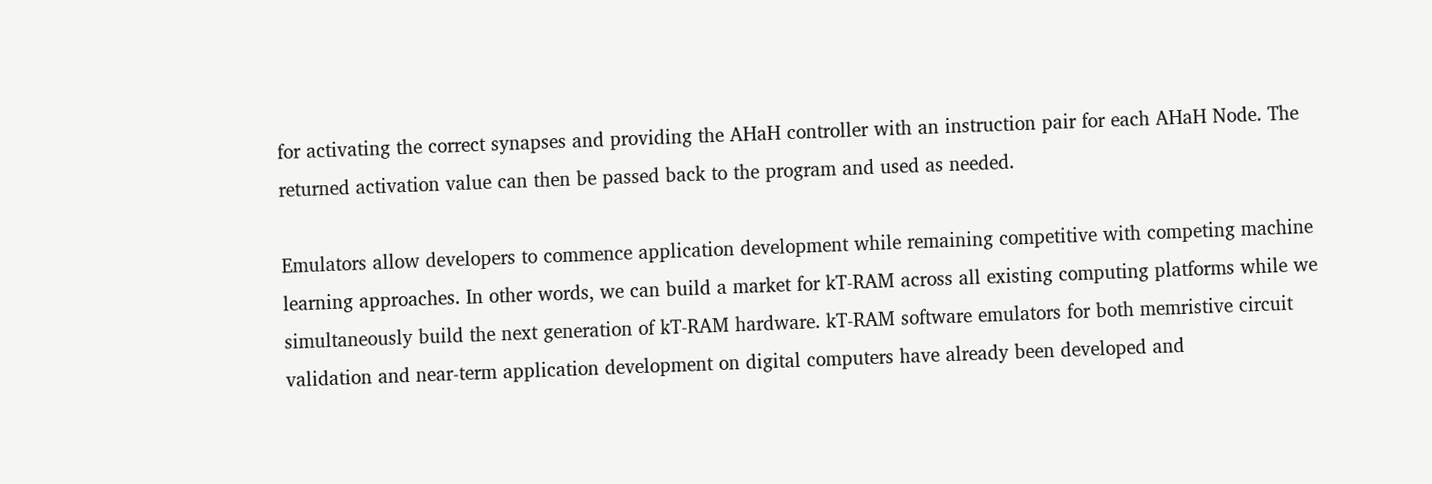for activating the correct synapses and providing the AHaH controller with an instruction pair for each AHaH Node. The returned activation value can then be passed back to the program and used as needed.

Emulators allow developers to commence application development while remaining competitive with competing machine learning approaches. In other words, we can build a market for kT-RAM across all existing computing platforms while we simultaneously build the next generation of kT-RAM hardware. kT-RAM software emulators for both memristive circuit validation and near-term application development on digital computers have already been developed and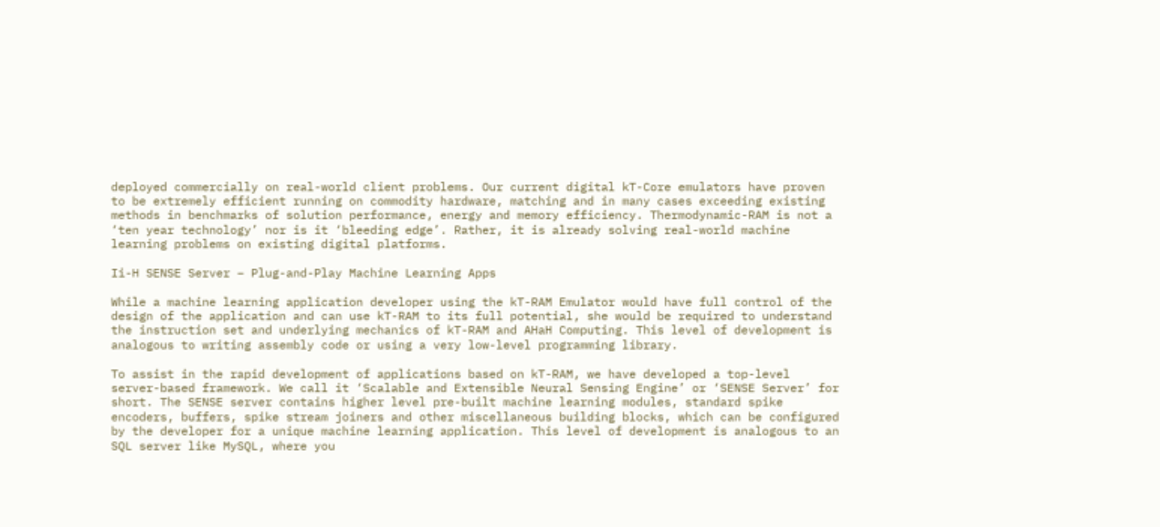deployed commercially on real-world client problems. Our current digital kT-Core emulators have proven to be extremely efficient running on commodity hardware, matching and in many cases exceeding existing methods in benchmarks of solution performance, energy and memory efficiency. Thermodynamic-RAM is not a ‘ten year technology’ nor is it ‘bleeding edge’. Rather, it is already solving real-world machine learning problems on existing digital platforms.

Ii-H SENSE Server – Plug-and-Play Machine Learning Apps

While a machine learning application developer using the kT-RAM Emulator would have full control of the design of the application and can use kT-RAM to its full potential, she would be required to understand the instruction set and underlying mechanics of kT-RAM and AHaH Computing. This level of development is analogous to writing assembly code or using a very low-level programming library.

To assist in the rapid development of applications based on kT-RAM, we have developed a top-level server-based framework. We call it ‘Scalable and Extensible Neural Sensing Engine’ or ‘SENSE Server’ for short. The SENSE server contains higher level pre-built machine learning modules, standard spike encoders, buffers, spike stream joiners and other miscellaneous building blocks, which can be configured by the developer for a unique machine learning application. This level of development is analogous to an SQL server like MySQL, where you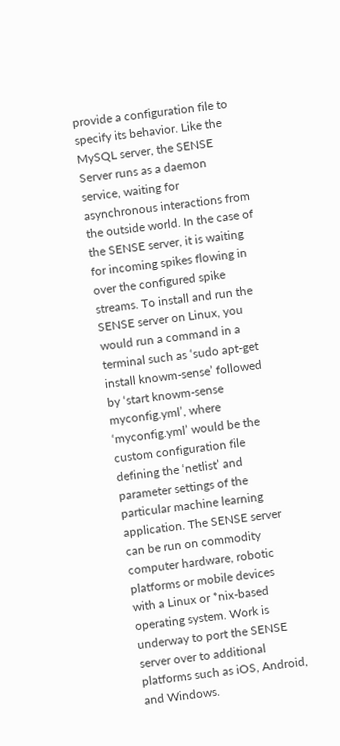provide a configuration file to specify its behavior. Like the MySQL server, the SENSE Server runs as a daemon service, waiting for asynchronous interactions from the outside world. In the case of the SENSE server, it is waiting for incoming spikes flowing in over the configured spike streams. To install and run the SENSE server on Linux, you would run a command in a terminal such as ‘sudo apt-get install knowm-sense’ followed by ‘start knowm-sense myconfig.yml’, where ‘myconfig.yml’ would be the custom configuration file defining the ‘netlist’ and parameter settings of the particular machine learning application. The SENSE server can be run on commodity computer hardware, robotic platforms or mobile devices with a Linux or *nix-based operating system. Work is underway to port the SENSE server over to additional platforms such as iOS, Android, and Windows.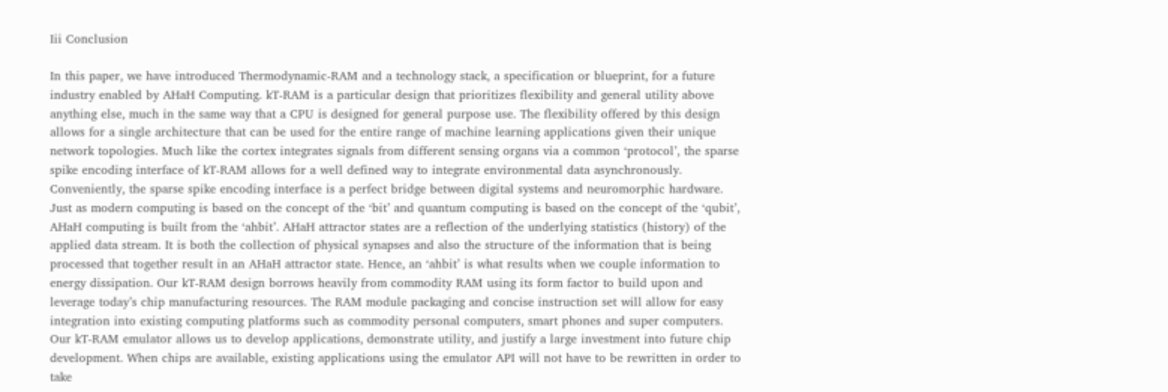Iii Conclusion

In this paper, we have introduced Thermodynamic-RAM and a technology stack, a specification or blueprint, for a future industry enabled by AHaH Computing. kT-RAM is a particular design that prioritizes flexibility and general utility above anything else, much in the same way that a CPU is designed for general purpose use. The flexibility offered by this design allows for a single architecture that can be used for the entire range of machine learning applications given their unique network topologies. Much like the cortex integrates signals from different sensing organs via a common ‘protocol’, the sparse spike encoding interface of kT-RAM allows for a well defined way to integrate environmental data asynchronously. Conveniently, the sparse spike encoding interface is a perfect bridge between digital systems and neuromorphic hardware. Just as modern computing is based on the concept of the ‘bit’ and quantum computing is based on the concept of the ‘qubit’, AHaH computing is built from the ‘ahbit’. AHaH attractor states are a reflection of the underlying statistics (history) of the applied data stream. It is both the collection of physical synapses and also the structure of the information that is being processed that together result in an AHaH attractor state. Hence, an ‘ahbit’ is what results when we couple information to energy dissipation. Our kT-RAM design borrows heavily from commodity RAM using its form factor to build upon and leverage today’s chip manufacturing resources. The RAM module packaging and concise instruction set will allow for easy integration into existing computing platforms such as commodity personal computers, smart phones and super computers. Our kT-RAM emulator allows us to develop applications, demonstrate utility, and justify a large investment into future chip development. When chips are available, existing applications using the emulator API will not have to be rewritten in order to take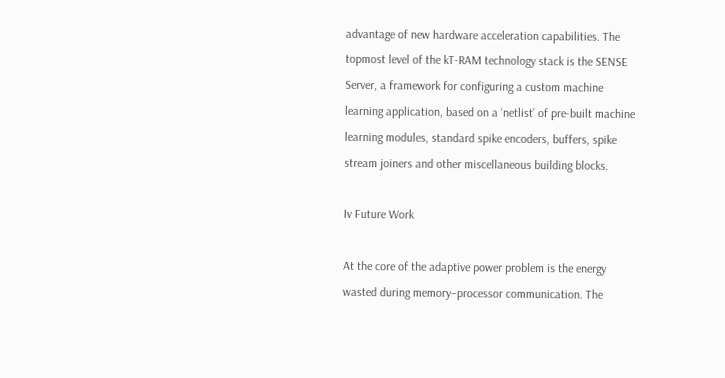advantage of new hardware acceleration capabilities. The topmost level of the kT-RAM technology stack is the SENSE Server, a framework for configuring a custom machine learning application, based on a ‘netlist’ of pre-built machine learning modules, standard spike encoders, buffers, spike stream joiners and other miscellaneous building blocks.

Iv Future Work

At the core of the adaptive power problem is the energy wasted during memory–processor communication. The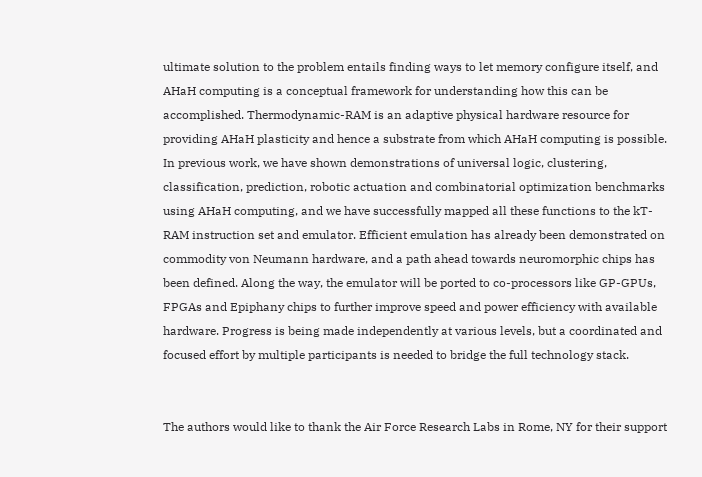ultimate solution to the problem entails finding ways to let memory configure itself, and AHaH computing is a conceptual framework for understanding how this can be accomplished. Thermodynamic-RAM is an adaptive physical hardware resource for providing AHaH plasticity and hence a substrate from which AHaH computing is possible. In previous work, we have shown demonstrations of universal logic, clustering, classification, prediction, robotic actuation and combinatorial optimization benchmarks using AHaH computing, and we have successfully mapped all these functions to the kT-RAM instruction set and emulator. Efficient emulation has already been demonstrated on commodity von Neumann hardware, and a path ahead towards neuromorphic chips has been defined. Along the way, the emulator will be ported to co-processors like GP-GPUs, FPGAs and Epiphany chips to further improve speed and power efficiency with available hardware. Progress is being made independently at various levels, but a coordinated and focused effort by multiple participants is needed to bridge the full technology stack.


The authors would like to thank the Air Force Research Labs in Rome, NY for their support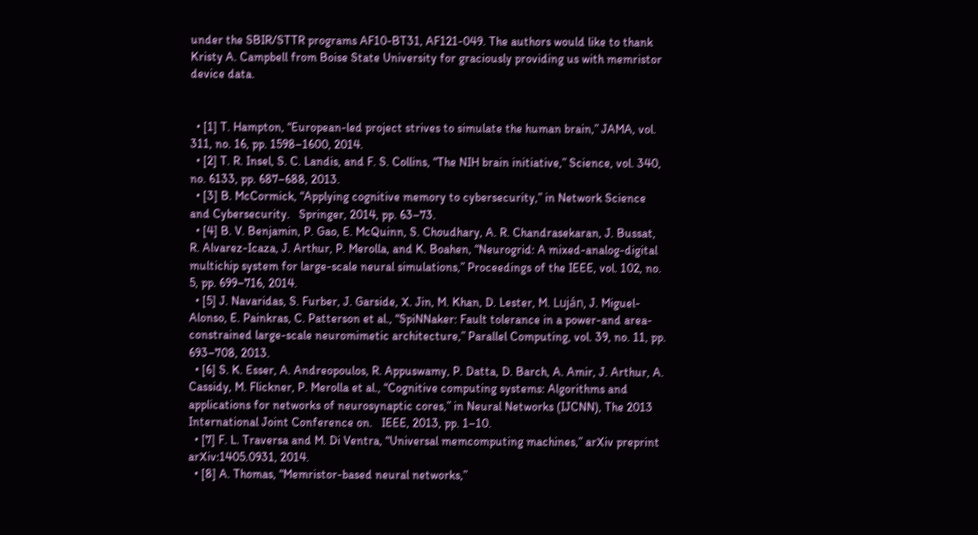under the SBIR/STTR programs AF10-BT31, AF121-049. The authors would like to thank Kristy A. Campbell from Boise State University for graciously providing us with memristor device data.


  • [1] T. Hampton, “European-led project strives to simulate the human brain,” JAMA, vol. 311, no. 16, pp. 1598–1600, 2014.
  • [2] T. R. Insel, S. C. Landis, and F. S. Collins, “The NIH brain initiative,” Science, vol. 340, no. 6133, pp. 687–688, 2013.
  • [3] B. McCormick, “Applying cognitive memory to cybersecurity,” in Network Science and Cybersecurity.   Springer, 2014, pp. 63–73.
  • [4] B. V. Benjamin, P. Gao, E. McQuinn, S. Choudhary, A. R. Chandrasekaran, J. Bussat, R. Alvarez-Icaza, J. Arthur, P. Merolla, and K. Boahen, “Neurogrid: A mixed-analog-digital multichip system for large-scale neural simulations,” Proceedings of the IEEE, vol. 102, no. 5, pp. 699–716, 2014.
  • [5] J. Navaridas, S. Furber, J. Garside, X. Jin, M. Khan, D. Lester, M. Luján, J. Miguel-Alonso, E. Painkras, C. Patterson et al., “SpiNNaker: Fault tolerance in a power-and area-constrained large-scale neuromimetic architecture,” Parallel Computing, vol. 39, no. 11, pp. 693–708, 2013.
  • [6] S. K. Esser, A. Andreopoulos, R. Appuswamy, P. Datta, D. Barch, A. Amir, J. Arthur, A. Cassidy, M. Flickner, P. Merolla et al., “Cognitive computing systems: Algorithms and applications for networks of neurosynaptic cores,” in Neural Networks (IJCNN), The 2013 International Joint Conference on.   IEEE, 2013, pp. 1–10.
  • [7] F. L. Traversa and M. Di Ventra, “Universal memcomputing machines,” arXiv preprint arXiv:1405.0931, 2014.
  • [8] A. Thomas, “Memristor-based neural networks,”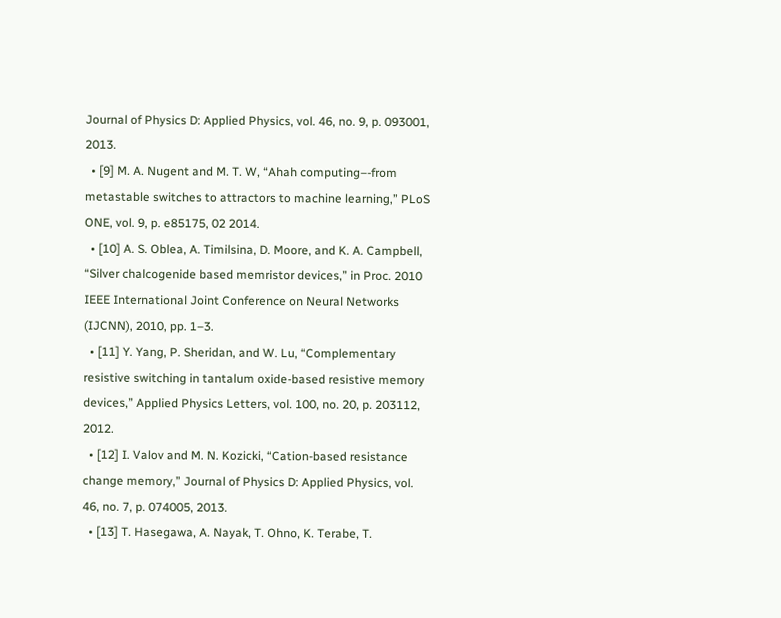Journal of Physics D: Applied Physics, vol. 46, no. 9, p. 093001, 2013.
  • [9] M. A. Nugent and M. T. W, “Ahah computing–-from metastable switches to attractors to machine learning,” PLoS ONE, vol. 9, p. e85175, 02 2014.
  • [10] A. S. Oblea, A. Timilsina, D. Moore, and K. A. Campbell, “Silver chalcogenide based memristor devices,” in Proc. 2010 IEEE International Joint Conference on Neural Networks (IJCNN), 2010, pp. 1–3.
  • [11] Y. Yang, P. Sheridan, and W. Lu, “Complementary resistive switching in tantalum oxide-based resistive memory devices,” Applied Physics Letters, vol. 100, no. 20, p. 203112, 2012.
  • [12] I. Valov and M. N. Kozicki, “Cation-based resistance change memory,” Journal of Physics D: Applied Physics, vol. 46, no. 7, p. 074005, 2013.
  • [13] T. Hasegawa, A. Nayak, T. Ohno, K. Terabe, T.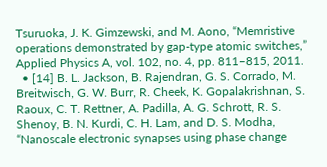Tsuruoka, J. K. Gimzewski, and M. Aono, “Memristive operations demonstrated by gap-type atomic switches,” Applied Physics A, vol. 102, no. 4, pp. 811–815, 2011.
  • [14] B. L. Jackson, B. Rajendran, G. S. Corrado, M. Breitwisch, G. W. Burr, R. Cheek, K. Gopalakrishnan, S. Raoux, C. T. Rettner, A. Padilla, A. G. Schrott, R. S. Shenoy, B. N. Kurdi, C. H. Lam, and D. S. Modha, “Nanoscale electronic synapses using phase change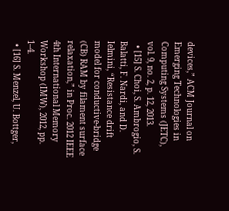devices,” ACM Journal on Emerging Technologies in Computing Systems (JETC), vol. 9, no. 2, p. 12, 2013.
  • [15] S. Choi, S. Ambrogio, S. Balatti, F. Nardi, and D. Ielmini, “Resistance drift model for conductive-bridge (CB) RAM by filament surface relaxation,” in Proc. 2012 IEEE 4th International Memory Workshop (IMW), 2012, pp. 1–4.
  • [16] S. Menzel, U. Bottger,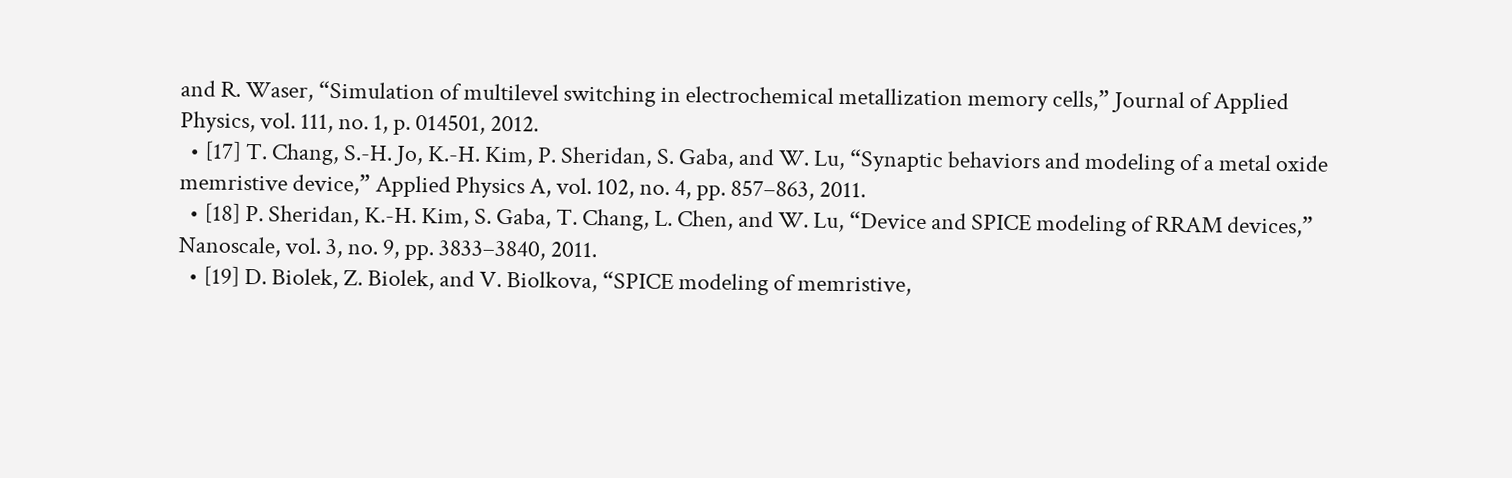and R. Waser, “Simulation of multilevel switching in electrochemical metallization memory cells,” Journal of Applied Physics, vol. 111, no. 1, p. 014501, 2012.
  • [17] T. Chang, S.-H. Jo, K.-H. Kim, P. Sheridan, S. Gaba, and W. Lu, “Synaptic behaviors and modeling of a metal oxide memristive device,” Applied Physics A, vol. 102, no. 4, pp. 857–863, 2011.
  • [18] P. Sheridan, K.-H. Kim, S. Gaba, T. Chang, L. Chen, and W. Lu, “Device and SPICE modeling of RRAM devices,” Nanoscale, vol. 3, no. 9, pp. 3833–3840, 2011.
  • [19] D. Biolek, Z. Biolek, and V. Biolkova, “SPICE modeling of memristive,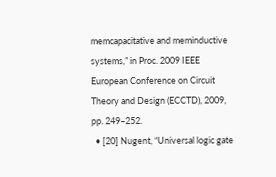memcapacitative and meminductive systems,” in Proc. 2009 IEEE European Conference on Circuit Theory and Design (ECCTD), 2009, pp. 249–252.
  • [20] Nugent, “Universal logic gate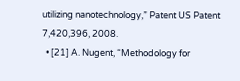utilizing nanotechnology,” Patent US Patent 7,420,396, 2008.
  • [21] A. Nugent, “Methodology for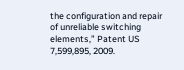the configuration and repair of unreliable switching elements,” Patent US 7,599,895, 2009.